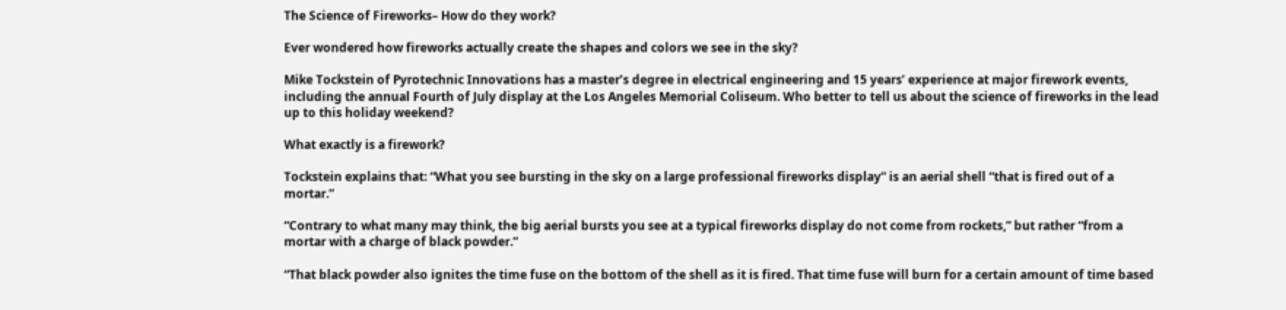The Science of Fireworks– How do they work?

Ever wondered how fireworks actually create the shapes and colors we see in the sky?

Mike Tockstein of Pyrotechnic Innovations has a master’s degree in electrical engineering and 15 years’ experience at major firework events, including the annual Fourth of July display at the Los Angeles Memorial Coliseum. Who better to tell us about the science of fireworks in the lead up to this holiday weekend?

What exactly is a firework?

Tockstein explains that: “What you see bursting in the sky on a large professional fireworks display” is an aerial shell “that is fired out of a mortar.”

“Contrary to what many may think, the big aerial bursts you see at a typical fireworks display do not come from rockets,” but rather “from a mortar with a charge of black powder.”

“That black powder also ignites the time fuse on the bottom of the shell as it is fired. That time fuse will burn for a certain amount of time based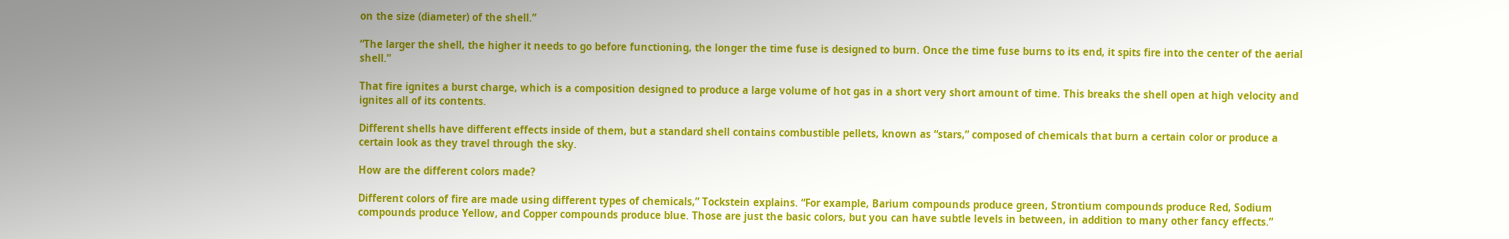on the size (diameter) of the shell.”

“The larger the shell, the higher it needs to go before functioning, the longer the time fuse is designed to burn. Once the time fuse burns to its end, it spits fire into the center of the aerial shell.”

That fire ignites a burst charge, which is a composition designed to produce a large volume of hot gas in a short very short amount of time. This breaks the shell open at high velocity and ignites all of its contents.

Different shells have different effects inside of them, but a standard shell contains combustible pellets, known as “stars,” composed of chemicals that burn a certain color or produce a certain look as they travel through the sky.

How are the different colors made?

Different colors of fire are made using different types of chemicals,” Tockstein explains. “For example, Barium compounds produce green, Strontium compounds produce Red, Sodium compounds produce Yellow, and Copper compounds produce blue. Those are just the basic colors, but you can have subtle levels in between, in addition to many other fancy effects.”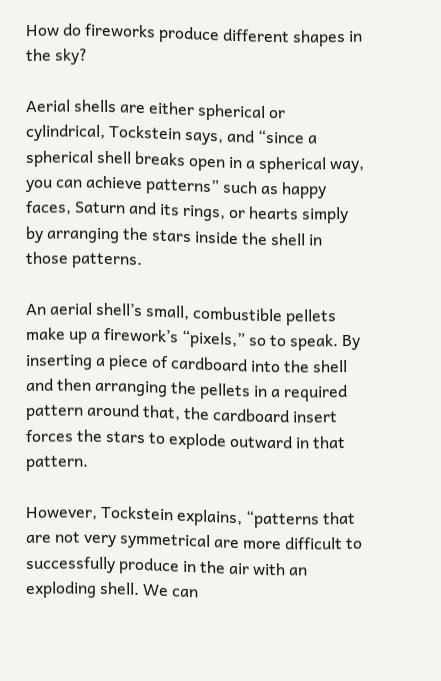How do fireworks produce different shapes in the sky?

Aerial shells are either spherical or cylindrical, Tockstein says, and “since a spherical shell breaks open in a spherical way, you can achieve patterns” such as happy faces, Saturn and its rings, or hearts simply by arranging the stars inside the shell in those patterns.

An aerial shell’s small, combustible pellets make up a firework’s “pixels,” so to speak. By inserting a piece of cardboard into the shell and then arranging the pellets in a required pattern around that, the cardboard insert forces the stars to explode outward in that pattern.

However, Tockstein explains, “patterns that are not very symmetrical are more difficult to successfully produce in the air with an exploding shell. We can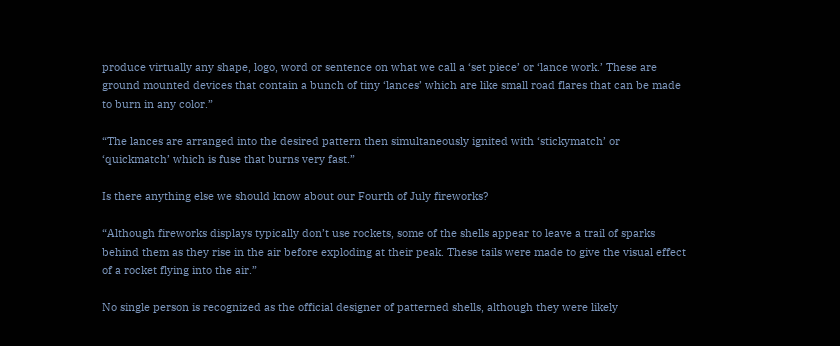produce virtually any shape, logo, word or sentence on what we call a ‘set piece’ or ‘lance work.’ These are ground mounted devices that contain a bunch of tiny ‘lances’ which are like small road flares that can be made to burn in any color.”

“The lances are arranged into the desired pattern then simultaneously ignited with ‘stickymatch’ or ‘quickmatch’ which is fuse that burns very fast.”

Is there anything else we should know about our Fourth of July fireworks?

“Although fireworks displays typically don’t use rockets, some of the shells appear to leave a trail of sparks behind them as they rise in the air before exploding at their peak. These tails were made to give the visual effect of a rocket flying into the air.”

No single person is recognized as the official designer of patterned shells, although they were likely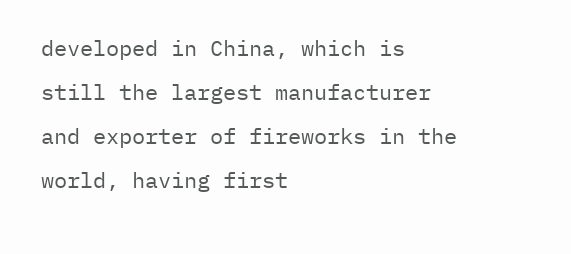developed in China, which is still the largest manufacturer and exporter of fireworks in the world, having first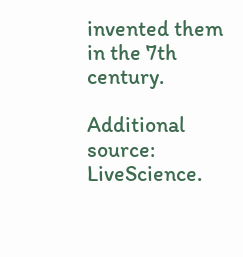invented them in the 7th century.

Additional source: LiveScience.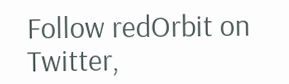Follow redOrbit on Twitter,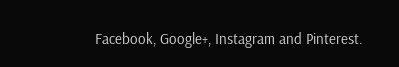Facebook, Google+, Instagram and Pinterest.